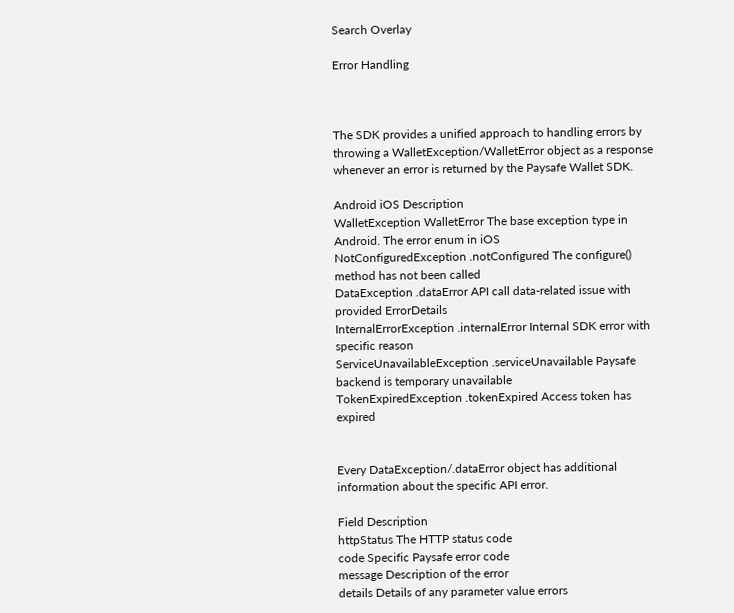Search Overlay

Error Handling



The SDK provides a unified approach to handling errors by throwing a WalletException/WalletError object as a response whenever an error is returned by the Paysafe Wallet SDK.

Android iOS Description
WalletException WalletError The base exception type in Android. The error enum in iOS
NotConfiguredException .notConfigured The configure() method has not been called
DataException .dataError API call data-related issue with provided ErrorDetails
InternalErrorException .internalError Internal SDK error with specific reason
ServiceUnavailableException .serviceUnavailable Paysafe backend is temporary unavailable
TokenExpiredException .tokenExpired Access token has expired


Every DataException/.dataError object has additional information about the specific API error.

Field Description
httpStatus The HTTP status code
code Specific Paysafe error code
message Description of the error
details Details of any parameter value errors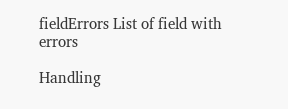fieldErrors List of field with errors

Handling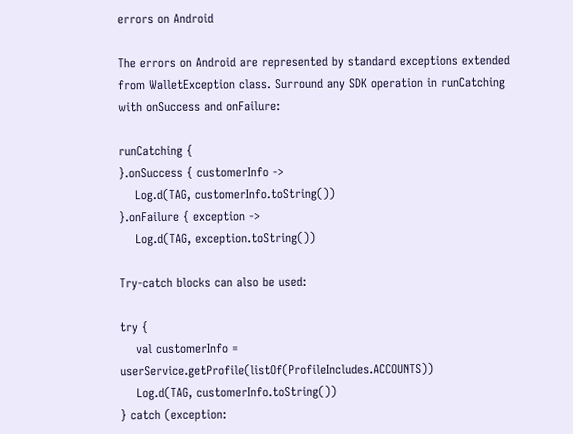errors on Android

The errors on Android are represented by standard exceptions extended from WalletException class. Surround any SDK operation in runCatching with onSuccess and onFailure:

runCatching {
}.onSuccess { customerInfo ->
    Log.d(TAG, customerInfo.toString())
}.onFailure { exception ->
    Log.d(TAG, exception.toString())

Try-catch blocks can also be used:

try {
    val customerInfo = userService.getProfile(listOf(ProfileIncludes.ACCOUNTS))
    Log.d(TAG, customerInfo.toString())
} catch (exception: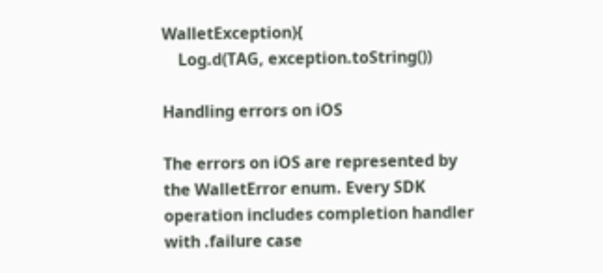WalletException){
    Log.d(TAG, exception.toString())

Handling errors on iOS

The errors on iOS are represented by the WalletError enum. Every SDK operation includes completion handler with .failure case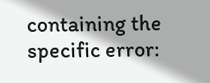containing the specific error: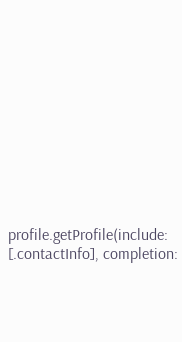profile.getProfile(include: [.contactInfo], completion: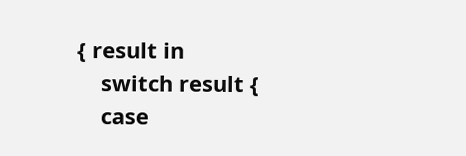{ result in
    switch result {
    case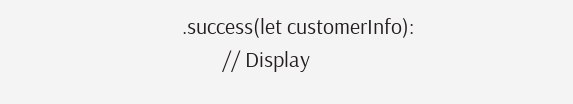.success(let customerInfo):
        // Display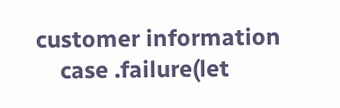customer information
    case .failure(let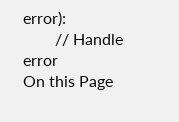error):
        // Handle error
On this Page